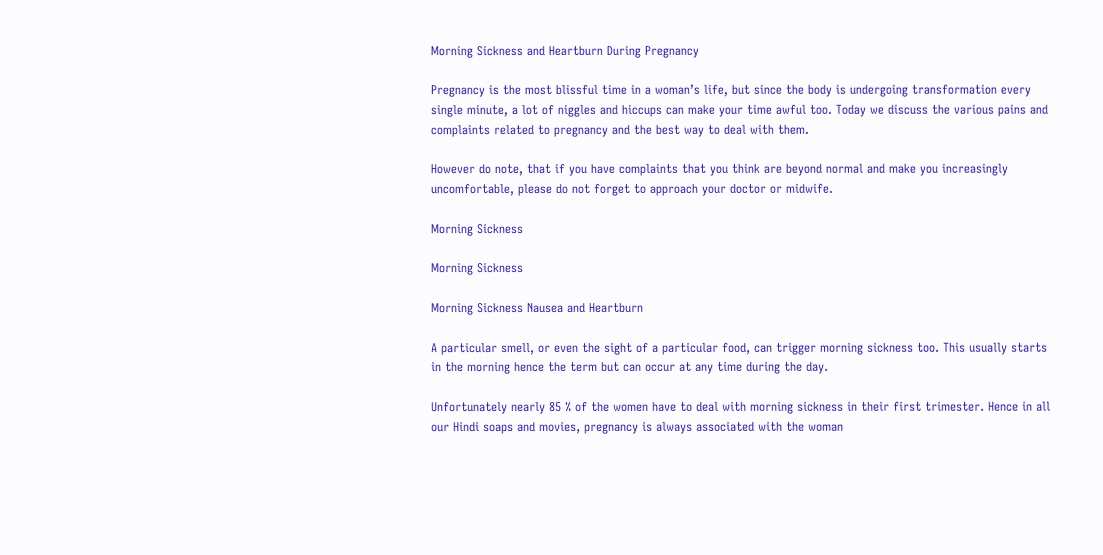Morning Sickness and Heartburn During Pregnancy

Pregnancy is the most blissful time in a woman’s life, but since the body is undergoing transformation every single minute, a lot of niggles and hiccups can make your time awful too. Today we discuss the various pains and complaints related to pregnancy and the best way to deal with them.

However do note, that if you have complaints that you think are beyond normal and make you increasingly uncomfortable, please do not forget to approach your doctor or midwife.

Morning Sickness

Morning Sickness

Morning Sickness Nausea and Heartburn

A particular smell, or even the sight of a particular food, can trigger morning sickness too. This usually starts in the morning hence the term but can occur at any time during the day.

Unfortunately nearly 85 % of the women have to deal with morning sickness in their first trimester. Hence in all our Hindi soaps and movies, pregnancy is always associated with the woman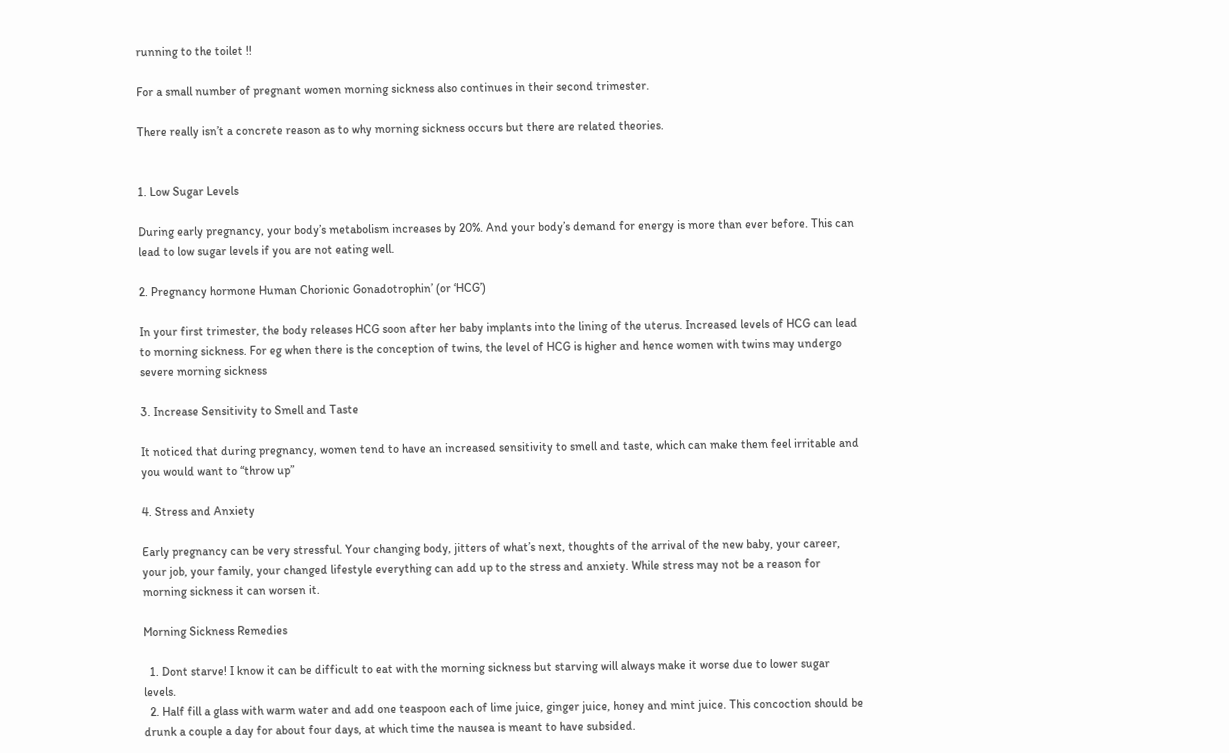running to the toilet !!

For a small number of pregnant women morning sickness also continues in their second trimester.

There really isn’t a concrete reason as to why morning sickness occurs but there are related theories.


1. Low Sugar Levels

During early pregnancy, your body’s metabolism increases by 20%. And your body’s demand for energy is more than ever before. This can lead to low sugar levels if you are not eating well.

2. Pregnancy hormone Human Chorionic Gonadotrophin’ (or ‘HCG’)

In your first trimester, the body releases HCG soon after her baby implants into the lining of the uterus. Increased levels of HCG can lead to morning sickness. For eg when there is the conception of twins, the level of HCG is higher and hence women with twins may undergo severe morning sickness

3. Increase Sensitivity to Smell and Taste

It noticed that during pregnancy, women tend to have an increased sensitivity to smell and taste, which can make them feel irritable and you would want to “throw up”

4. Stress and Anxiety

Early pregnancy can be very stressful. Your changing body, jitters of what’s next, thoughts of the arrival of the new baby, your career, your job, your family, your changed lifestyle everything can add up to the stress and anxiety. While stress may not be a reason for morning sickness it can worsen it.

Morning Sickness Remedies

  1. Dont starve! I know it can be difficult to eat with the morning sickness but starving will always make it worse due to lower sugar levels.
  2. Half fill a glass with warm water and add one teaspoon each of lime juice, ginger juice, honey and mint juice. This concoction should be drunk a couple a day for about four days, at which time the nausea is meant to have subsided.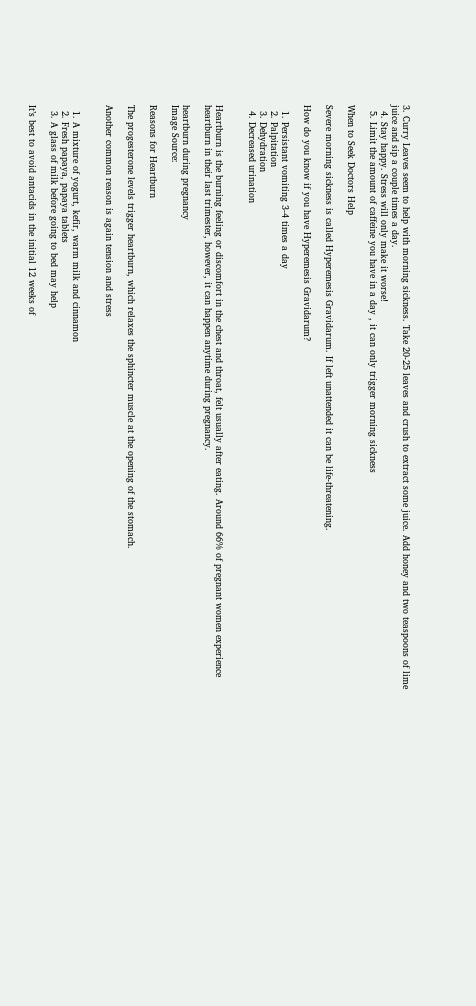3. Curry Leaves seem to help with morning sickness. Take 20-25 leaves and crush to extract some juice. Add honey and two teaspoons of lime juice and sip a couple times a day.
  4. Stay happy. Stress will only make it worse!
  5. Limit the amount of caffeine you have in a day , it can only trigger morning sickness

When to Seek Doctors Help

Severe morning sickness is called Hyperemesis Gravidarum. If left unattended it can be life-threatening.

How do you know if you have Hyperemesis Gravidarum?

  1. Persistant vomiting 3-4 times a day
  2. Palpitation
  3. Dehydration
  4. Decreased urination


Heartburn is the burning feeling or discomfort in the chest and throat, felt usually after eating. Around 66% of pregnant women experience heartburn in their last trimester, however, it can happen anytime during pregnancy.

heartburn during pregnancy
Image Source:

Reasons for Heartburn

The progesterone levels trigger heartburn, which relaxes the sphincter muscle at the opening of the stomach.

Another common reason is again tension and stress


  1. A mixture of yogurt, kefir, warm milk and cinnamon
  2. Fresh papaya, papaya tablets
  3. A glass of milk before going to bed may help

It’s best to avoid antacids in the initial 12 weeks of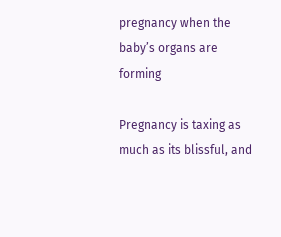pregnancy when the baby’s organs are forming

Pregnancy is taxing as much as its blissful, and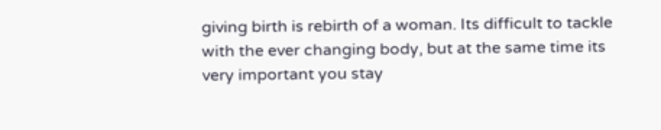giving birth is rebirth of a woman. Its difficult to tackle with the ever changing body, but at the same time its very important you stay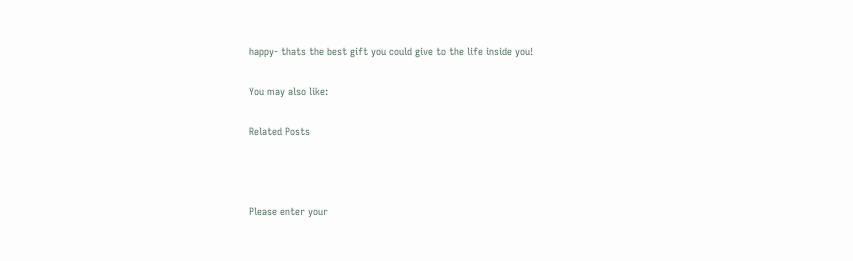happy- thats the best gift you could give to the life inside you!

You may also like:

Related Posts



Please enter your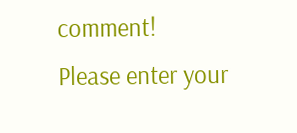comment!
Please enter your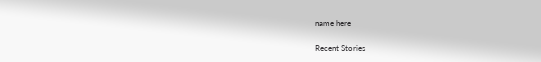name here

Recent Stories